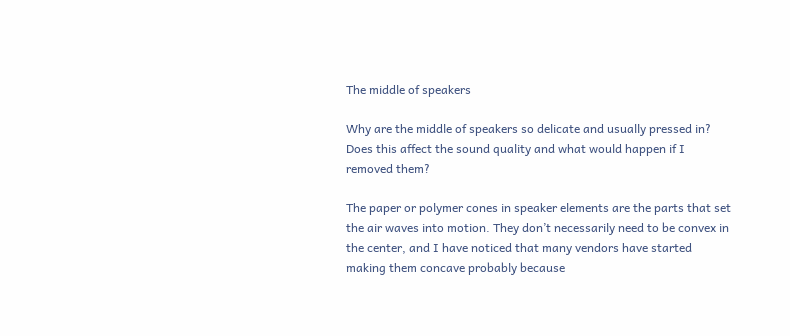The middle of speakers

Why are the middle of speakers so delicate and usually pressed in? Does this affect the sound quality and what would happen if I removed them?

The paper or polymer cones in speaker elements are the parts that set the air waves into motion. They don’t necessarily need to be convex in the center, and I have noticed that many vendors have started making them concave probably because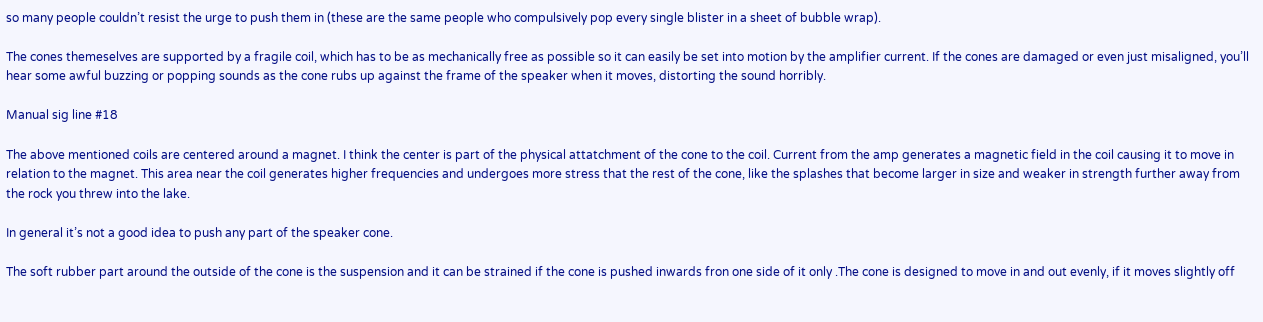so many people couldn’t resist the urge to push them in (these are the same people who compulsively pop every single blister in a sheet of bubble wrap).

The cones themeselves are supported by a fragile coil, which has to be as mechanically free as possible so it can easily be set into motion by the amplifier current. If the cones are damaged or even just misaligned, you’ll hear some awful buzzing or popping sounds as the cone rubs up against the frame of the speaker when it moves, distorting the sound horribly.

Manual sig line #18

The above mentioned coils are centered around a magnet. I think the center is part of the physical attatchment of the cone to the coil. Current from the amp generates a magnetic field in the coil causing it to move in relation to the magnet. This area near the coil generates higher frequencies and undergoes more stress that the rest of the cone, like the splashes that become larger in size and weaker in strength further away from the rock you threw into the lake.

In general it’s not a good idea to push any part of the speaker cone.

The soft rubber part around the outside of the cone is the suspension and it can be strained if the cone is pushed inwards fron one side of it only .The cone is designed to move in and out evenly, if it moves slightly off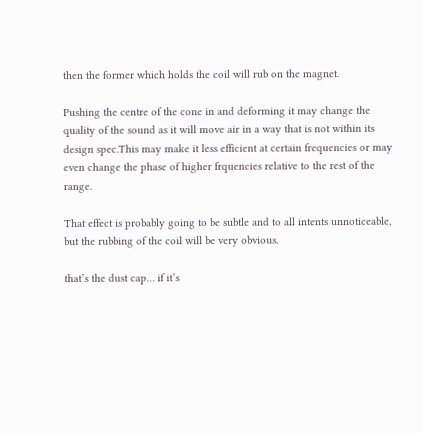then the former which holds the coil will rub on the magnet.

Pushing the centre of the cone in and deforming it may change the quality of the sound as it will move air in a way that is not within its design spec.This may make it less efficient at certain frequencies or may even change the phase of higher frquencies relative to the rest of the range.

That effect is probably going to be subtle and to all intents unnoticeable, but the rubbing of the coil will be very obvious.

that’s the dust cap… if it’s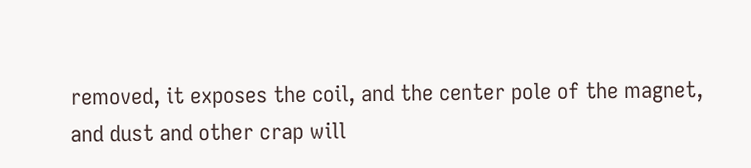removed, it exposes the coil, and the center pole of the magnet, and dust and other crap will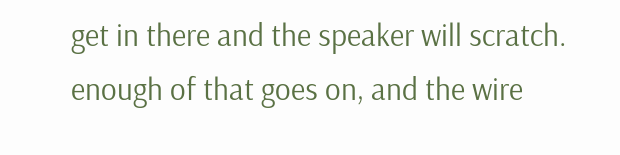get in there and the speaker will scratch. enough of that goes on, and the wire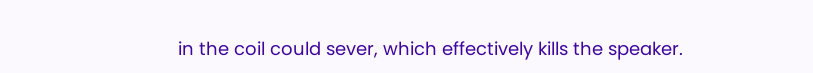in the coil could sever, which effectively kills the speaker.